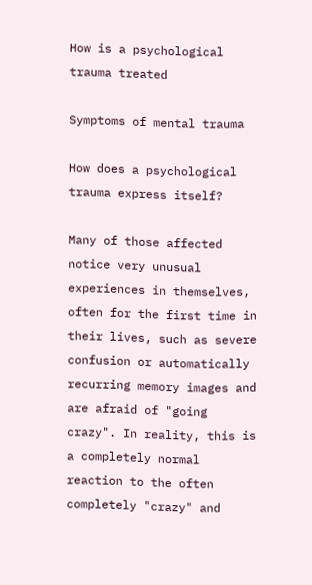How is a psychological trauma treated

Symptoms of mental trauma

How does a psychological trauma express itself?

Many of those affected notice very unusual experiences in themselves, often for the first time in their lives, such as severe confusion or automatically recurring memory images and are afraid of "going crazy". In reality, this is a completely normal reaction to the often completely "crazy" and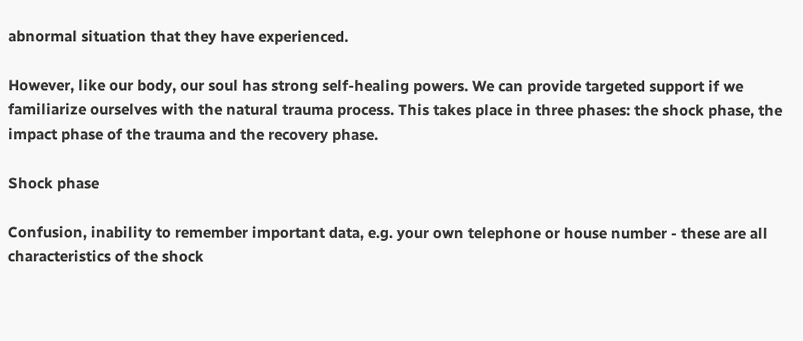abnormal situation that they have experienced.

However, like our body, our soul has strong self-healing powers. We can provide targeted support if we familiarize ourselves with the natural trauma process. This takes place in three phases: the shock phase, the impact phase of the trauma and the recovery phase.

Shock phase

Confusion, inability to remember important data, e.g. your own telephone or house number - these are all characteristics of the shock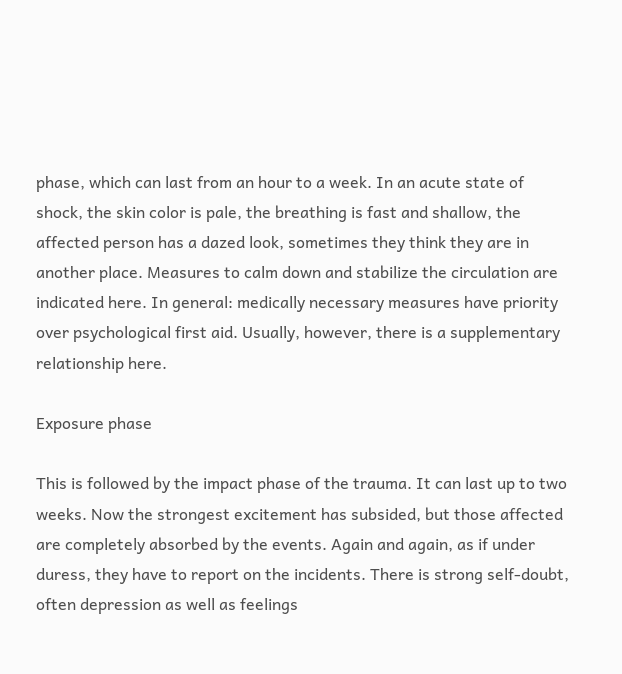phase, which can last from an hour to a week. In an acute state of shock, the skin color is pale, the breathing is fast and shallow, the affected person has a dazed look, sometimes they think they are in another place. Measures to calm down and stabilize the circulation are indicated here. In general: medically necessary measures have priority over psychological first aid. Usually, however, there is a supplementary relationship here.

Exposure phase

This is followed by the impact phase of the trauma. It can last up to two weeks. Now the strongest excitement has subsided, but those affected are completely absorbed by the events. Again and again, as if under duress, they have to report on the incidents. There is strong self-doubt, often depression as well as feelings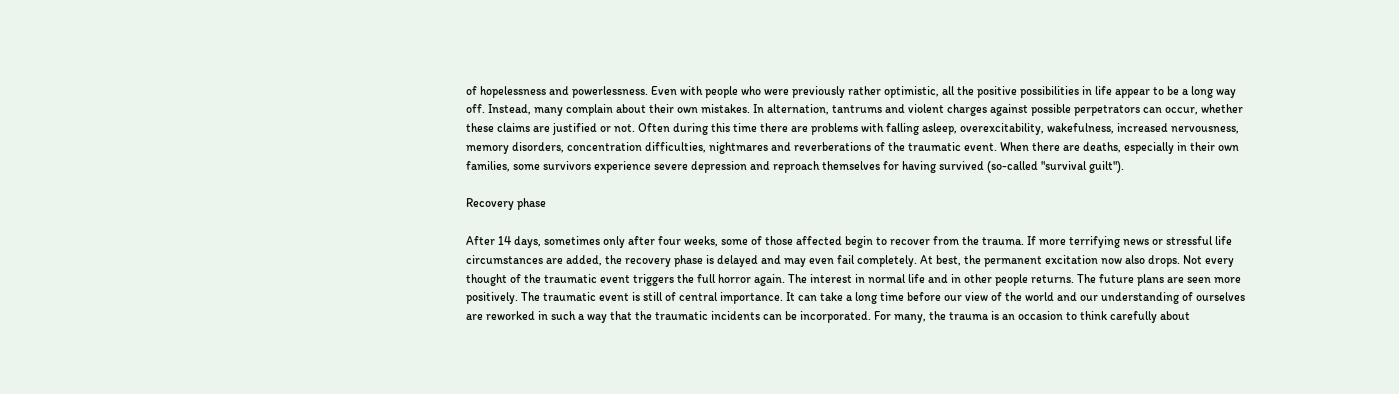of hopelessness and powerlessness. Even with people who were previously rather optimistic, all the positive possibilities in life appear to be a long way off. Instead, many complain about their own mistakes. In alternation, tantrums and violent charges against possible perpetrators can occur, whether these claims are justified or not. Often during this time there are problems with falling asleep, overexcitability, wakefulness, increased nervousness, memory disorders, concentration difficulties, nightmares and reverberations of the traumatic event. When there are deaths, especially in their own families, some survivors experience severe depression and reproach themselves for having survived (so-called "survival guilt").

Recovery phase

After 14 days, sometimes only after four weeks, some of those affected begin to recover from the trauma. If more terrifying news or stressful life circumstances are added, the recovery phase is delayed and may even fail completely. At best, the permanent excitation now also drops. Not every thought of the traumatic event triggers the full horror again. The interest in normal life and in other people returns. The future plans are seen more positively. The traumatic event is still of central importance. It can take a long time before our view of the world and our understanding of ourselves are reworked in such a way that the traumatic incidents can be incorporated. For many, the trauma is an occasion to think carefully about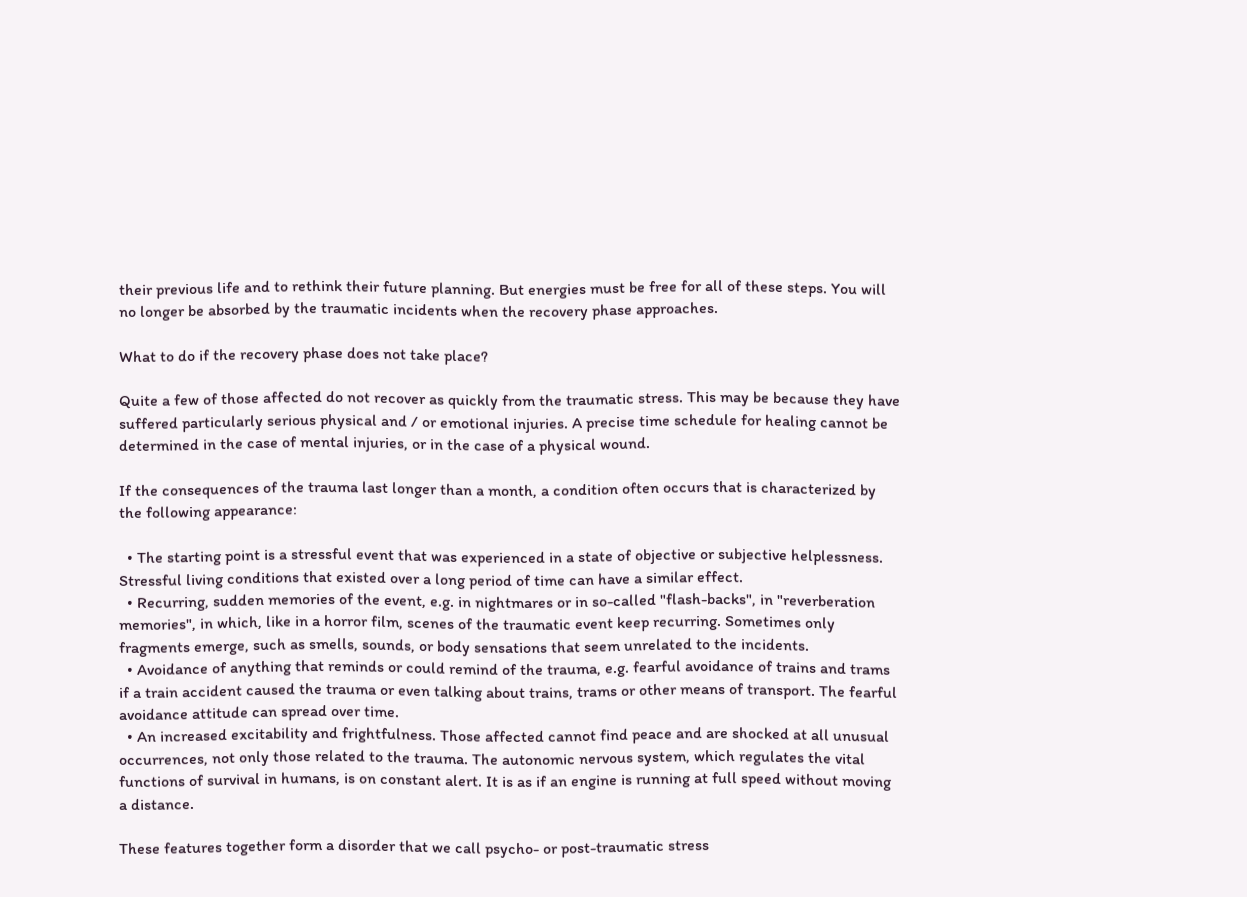their previous life and to rethink their future planning. But energies must be free for all of these steps. You will no longer be absorbed by the traumatic incidents when the recovery phase approaches.

What to do if the recovery phase does not take place?

Quite a few of those affected do not recover as quickly from the traumatic stress. This may be because they have suffered particularly serious physical and / or emotional injuries. A precise time schedule for healing cannot be determined in the case of mental injuries, or in the case of a physical wound.

If the consequences of the trauma last longer than a month, a condition often occurs that is characterized by the following appearance:

  • The starting point is a stressful event that was experienced in a state of objective or subjective helplessness. Stressful living conditions that existed over a long period of time can have a similar effect.
  • Recurring, sudden memories of the event, e.g. in nightmares or in so-called "flash-backs", in "reverberation memories", in which, like in a horror film, scenes of the traumatic event keep recurring. Sometimes only fragments emerge, such as smells, sounds, or body sensations that seem unrelated to the incidents.
  • Avoidance of anything that reminds or could remind of the trauma, e.g. fearful avoidance of trains and trams if a train accident caused the trauma or even talking about trains, trams or other means of transport. The fearful avoidance attitude can spread over time.
  • An increased excitability and frightfulness. Those affected cannot find peace and are shocked at all unusual occurrences, not only those related to the trauma. The autonomic nervous system, which regulates the vital functions of survival in humans, is on constant alert. It is as if an engine is running at full speed without moving a distance.

These features together form a disorder that we call psycho- or post-traumatic stress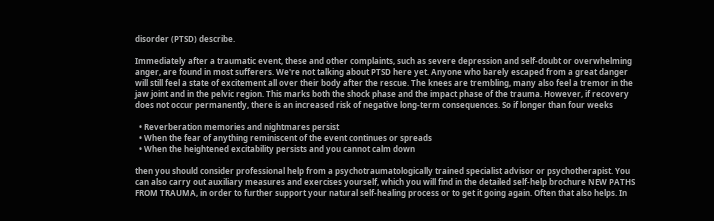disorder (PTSD) describe.

Immediately after a traumatic event, these and other complaints, such as severe depression and self-doubt or overwhelming anger, are found in most sufferers. We're not talking about PTSD here yet. Anyone who barely escaped from a great danger will still feel a state of excitement all over their body after the rescue. The knees are trembling, many also feel a tremor in the jaw joint and in the pelvic region. This marks both the shock phase and the impact phase of the trauma. However, if recovery does not occur permanently, there is an increased risk of negative long-term consequences. So if longer than four weeks

  • Reverberation memories and nightmares persist
  • When the fear of anything reminiscent of the event continues or spreads
  • When the heightened excitability persists and you cannot calm down

then you should consider professional help from a psychotraumatologically trained specialist advisor or psychotherapist. You can also carry out auxiliary measures and exercises yourself, which you will find in the detailed self-help brochure NEW PATHS FROM TRAUMA, in order to further support your natural self-healing process or to get it going again. Often that also helps. In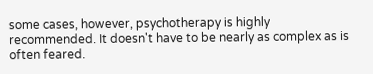some cases, however, psychotherapy is highly recommended. It doesn't have to be nearly as complex as is often feared.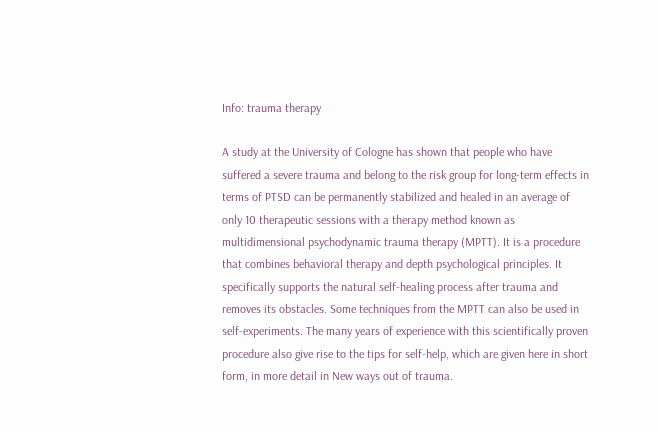Info: trauma therapy

A study at the University of Cologne has shown that people who have suffered a severe trauma and belong to the risk group for long-term effects in terms of PTSD can be permanently stabilized and healed in an average of only 10 therapeutic sessions with a therapy method known as multidimensional psychodynamic trauma therapy (MPTT). It is a procedure that combines behavioral therapy and depth psychological principles. It specifically supports the natural self-healing process after trauma and removes its obstacles. Some techniques from the MPTT can also be used in self-experiments. The many years of experience with this scientifically proven procedure also give rise to the tips for self-help, which are given here in short form, in more detail in New ways out of trauma.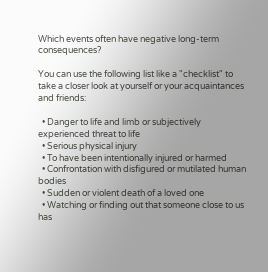Which events often have negative long-term consequences?

You can use the following list like a "checklist" to take a closer look at yourself or your acquaintances and friends:

  • Danger to life and limb or subjectively experienced threat to life
  • Serious physical injury
  • To have been intentionally injured or harmed
  • Confrontation with disfigured or mutilated human bodies
  • Sudden or violent death of a loved one
  • Watching or finding out that someone close to us has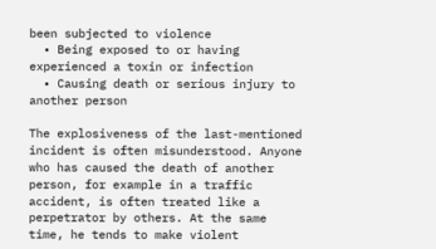been subjected to violence
  • Being exposed to or having experienced a toxin or infection
  • Causing death or serious injury to another person

The explosiveness of the last-mentioned incident is often misunderstood. Anyone who has caused the death of another person, for example in a traffic accident, is often treated like a perpetrator by others. At the same time, he tends to make violent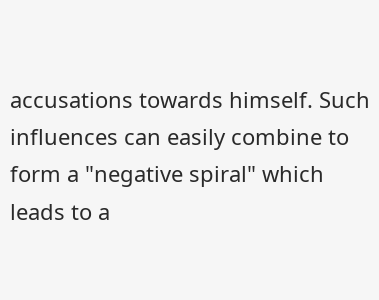accusations towards himself. Such influences can easily combine to form a "negative spiral" which leads to a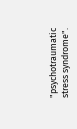"psychotraumatic stress syndrome".